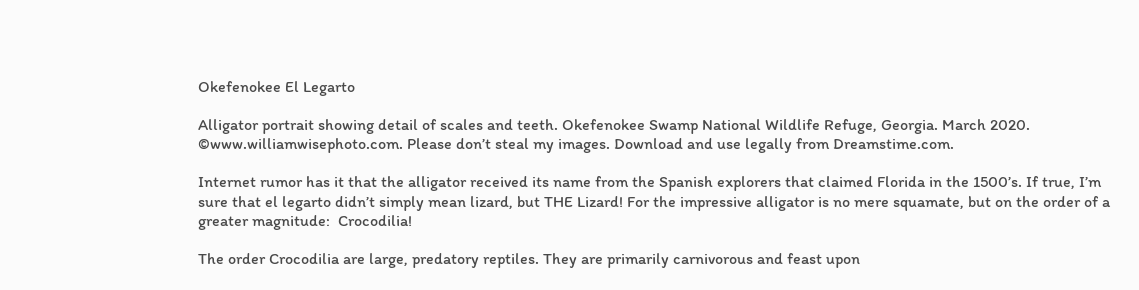Okefenokee El Legarto

Alligator portrait showing detail of scales and teeth. Okefenokee Swamp National Wildlife Refuge, Georgia. March 2020. ©www.williamwisephoto.com. Please don’t steal my images. Download and use legally from Dreamstime.com.

Internet rumor has it that the alligator received its name from the Spanish explorers that claimed Florida in the 1500’s. If true, I’m sure that el legarto didn’t simply mean lizard, but THE Lizard! For the impressive alligator is no mere squamate, but on the order of a greater magnitude:  Crocodilia!

The order Crocodilia are large, predatory reptiles. They are primarily carnivorous and feast upon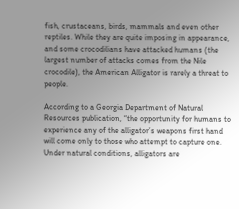fish, crustaceans, birds, mammals and even other reptiles. While they are quite imposing in appearance, and some crocodilians have attacked humans (the largest number of attacks comes from the Nile crocodile), the American Alligator is rarely a threat to people.

According to a Georgia Department of Natural Resources publication, “the opportunity for humans to experience any of the alligator’s weapons first hand will come only to those who attempt to capture one. Under natural conditions, alligators are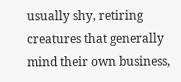usually shy, retiring creatures that generally mind their own business,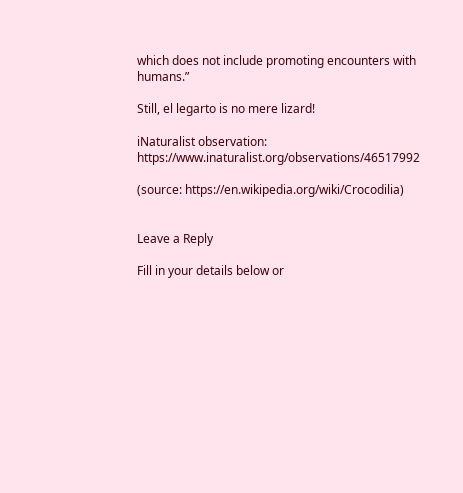which does not include promoting encounters with humans.”

Still, el legarto is no mere lizard!

iNaturalist observation: https://www.inaturalist.org/observations/46517992

(source: https://en.wikipedia.org/wiki/Crocodilia)


Leave a Reply

Fill in your details below or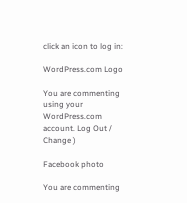click an icon to log in:

WordPress.com Logo

You are commenting using your WordPress.com account. Log Out /  Change )

Facebook photo

You are commenting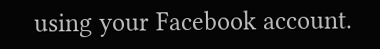using your Facebook account.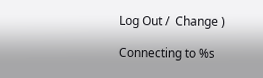Log Out /  Change )

Connecting to %s